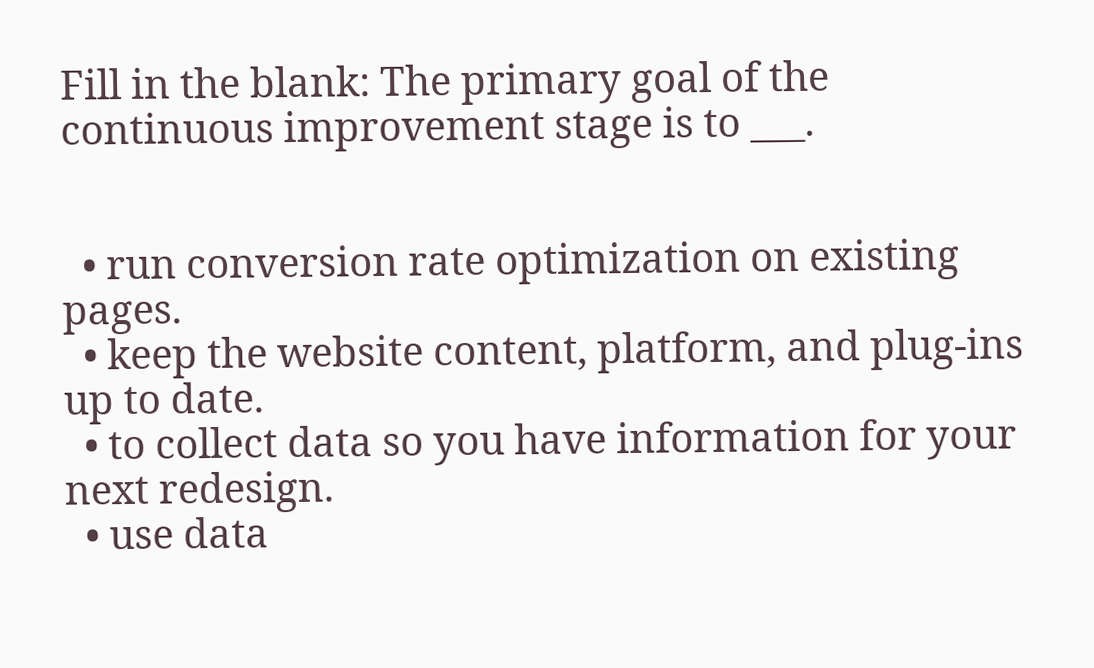Fill in the blank: The primary goal of the continuous improvement stage is to ___.


  • run conversion rate optimization on existing pages.
  • keep the website content, platform, and plug-ins up to date.
  • to collect data so you have information for your next redesign.
  • use data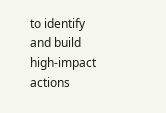to identify and build high-impact actions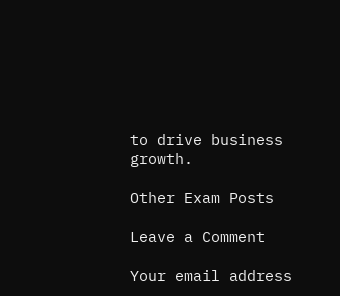to drive business growth.

Other Exam Posts

Leave a Comment

Your email address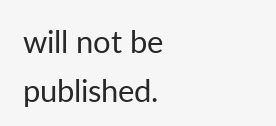will not be published.